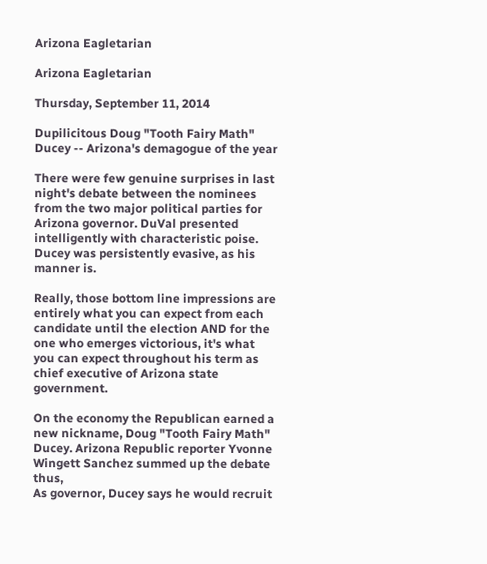Arizona Eagletarian

Arizona Eagletarian

Thursday, September 11, 2014

Dupilicitous Doug "Tooth Fairy Math" Ducey -- Arizona's demagogue of the year

There were few genuine surprises in last night's debate between the nominees from the two major political parties for Arizona governor. DuVal presented intelligently with characteristic poise. Ducey was persistently evasive, as his manner is.

Really, those bottom line impressions are entirely what you can expect from each candidate until the election AND for the one who emerges victorious, it's what you can expect throughout his term as chief executive of Arizona state government.

On the economy the Republican earned a new nickname, Doug "Tooth Fairy Math" Ducey. Arizona Republic reporter Yvonne Wingett Sanchez summed up the debate thus,
As governor, Ducey says he would recruit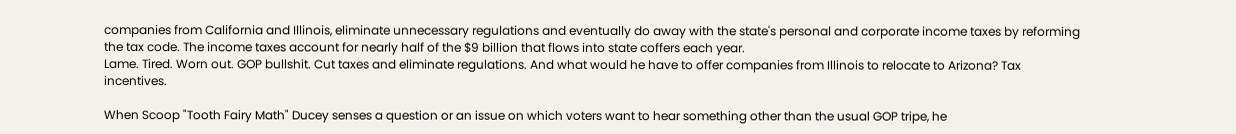companies from California and Illinois, eliminate unnecessary regulations and eventually do away with the state's personal and corporate income taxes by reforming the tax code. The income taxes account for nearly half of the $9 billion that flows into state coffers each year.
Lame. Tired. Worn out. GOP bullshit. Cut taxes and eliminate regulations. And what would he have to offer companies from Illinois to relocate to Arizona? Tax incentives.

When Scoop "Tooth Fairy Math" Ducey senses a question or an issue on which voters want to hear something other than the usual GOP tripe, he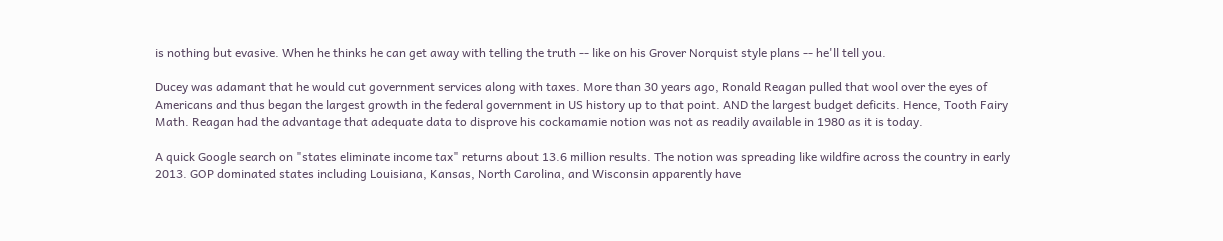is nothing but evasive. When he thinks he can get away with telling the truth -- like on his Grover Norquist style plans -- he'll tell you.

Ducey was adamant that he would cut government services along with taxes. More than 30 years ago, Ronald Reagan pulled that wool over the eyes of Americans and thus began the largest growth in the federal government in US history up to that point. AND the largest budget deficits. Hence, Tooth Fairy Math. Reagan had the advantage that adequate data to disprove his cockamamie notion was not as readily available in 1980 as it is today.

A quick Google search on "states eliminate income tax" returns about 13.6 million results. The notion was spreading like wildfire across the country in early 2013. GOP dominated states including Louisiana, Kansas, North Carolina, and Wisconsin apparently have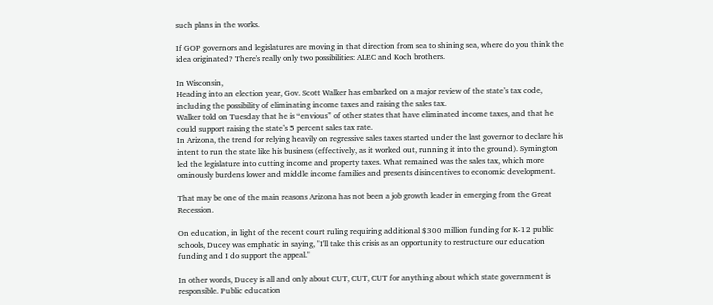such plans in the works.

If GOP governors and legislatures are moving in that direction from sea to shining sea, where do you think the idea originated? There's really only two possibilities: ALEC and Koch brothers.

In Wisconsin,
Heading into an election year, Gov. Scott Walker has embarked on a major review of the state’s tax code, including the possibility of eliminating income taxes and raising the sales tax.
Walker told on Tuesday that he is “envious” of other states that have eliminated income taxes, and that he could support raising the state’s 5 percent sales tax rate.
In Arizona, the trend for relying heavily on regressive sales taxes started under the last governor to declare his intent to run the state like his business (effectively, as it worked out, running it into the ground). Symington led the legislature into cutting income and property taxes. What remained was the sales tax, which more ominously burdens lower and middle income families and presents disincentives to economic development.

That may be one of the main reasons Arizona has not been a job growth leader in emerging from the Great Recession.

On education, in light of the recent court ruling requiring additional $300 million funding for K-12 public schools, Ducey was emphatic in saying, "I'll take this crisis as an opportunity to restructure our education funding and I do support the appeal."

In other words, Ducey is all and only about CUT, CUT, CUT for anything about which state government is responsible. Public education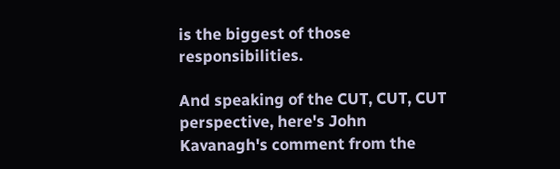is the biggest of those responsibilities.

And speaking of the CUT, CUT, CUT perspective, here's John Kavanagh's comment from the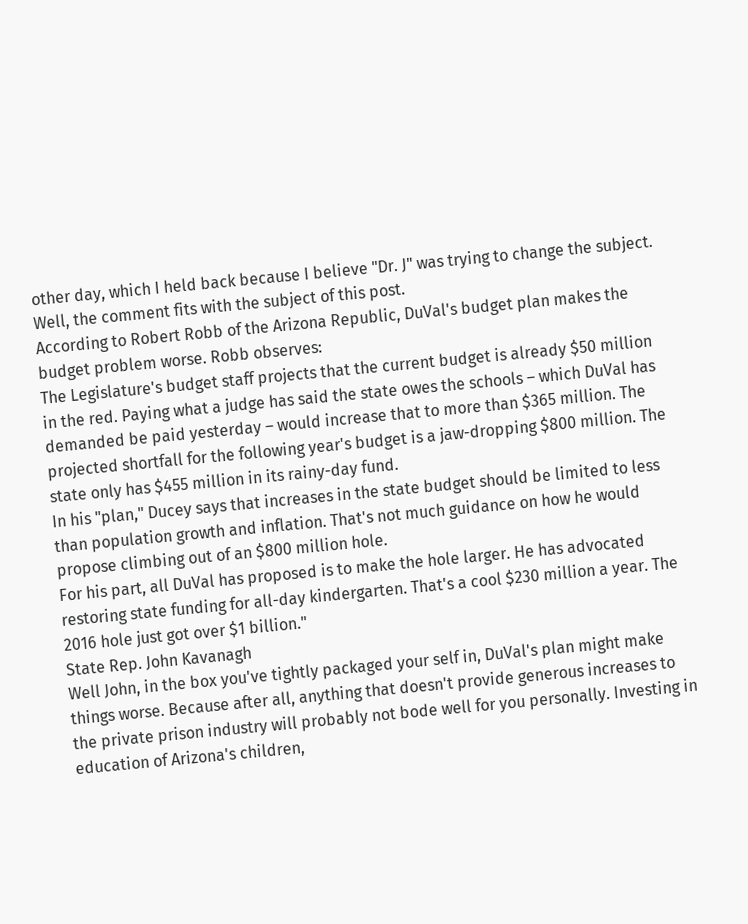other day, which I held back because I believe "Dr. J" was trying to change the subject. Well, the comment fits with the subject of this post.
According to Robert Robb of the Arizona Republic, DuVal's budget plan makes the budget problem worse. Robb observes:
The Legislature's budget staff projects that the current budget is already $50 million in the red. Paying what a judge has said the state owes the schools – which DuVal has demanded be paid yesterday – would increase that to more than $365 million. The projected shortfall for the following year's budget is a jaw-dropping $800 million. The state only has $455 million in its rainy-day fund.
In his "plan," Ducey says that increases in the state budget should be limited to less than population growth and inflation. That's not much guidance on how he would propose climbing out of an $800 million hole.
For his part, all DuVal has proposed is to make the hole larger. He has advocated restoring state funding for all-day kindergarten. That's a cool $230 million a year. The 2016 hole just got over $1 billion."
State Rep. John Kavanagh
Well John, in the box you've tightly packaged your self in, DuVal's plan might make things worse. Because after all, anything that doesn't provide generous increases to the private prison industry will probably not bode well for you personally. Investing in education of Arizona's children,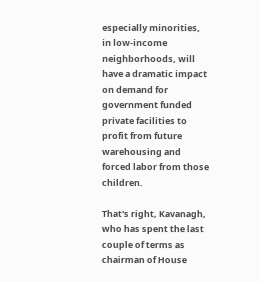especially minorities, in low-income neighborhoods, will have a dramatic impact on demand for government funded private facilities to profit from future warehousing and forced labor from those children.

That's right, Kavanagh, who has spent the last couple of terms as chairman of House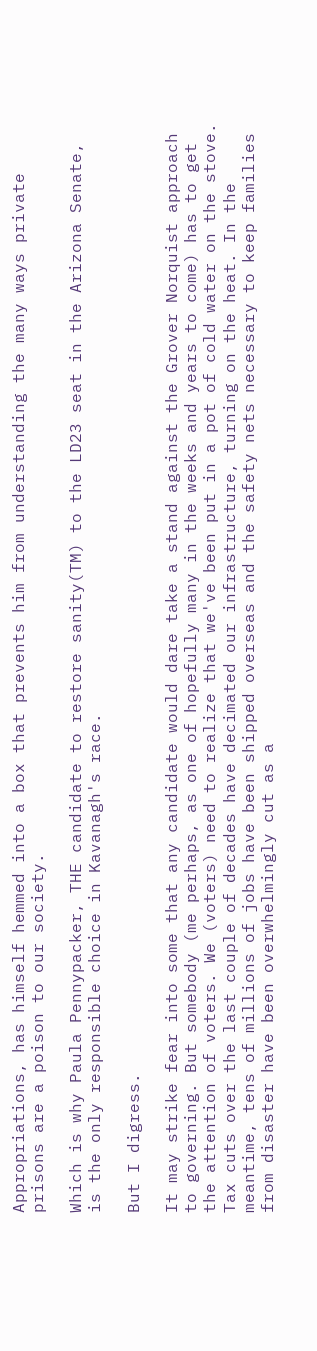Appropriations, has himself hemmed into a box that prevents him from understanding the many ways private prisons are a poison to our society.

Which is why Paula Pennypacker, THE candidate to restore sanity(TM) to the LD23 seat in the Arizona Senate, is the only responsible choice in Kavanagh's race.

But I digress.

It may strike fear into some that any candidate would dare take a stand against the Grover Norquist approach to governing. But somebody (me perhaps, as one of hopefully many in the weeks and years to come) has to get the attention of voters. We (voters) need to realize that we've been put in a pot of cold water on the stove. Tax cuts over the last couple of decades have decimated our infrastructure, turning on the heat. In the meantime, tens of millions of jobs have been shipped overseas and the safety nets necessary to keep families from disaster have been overwhelmingly cut as a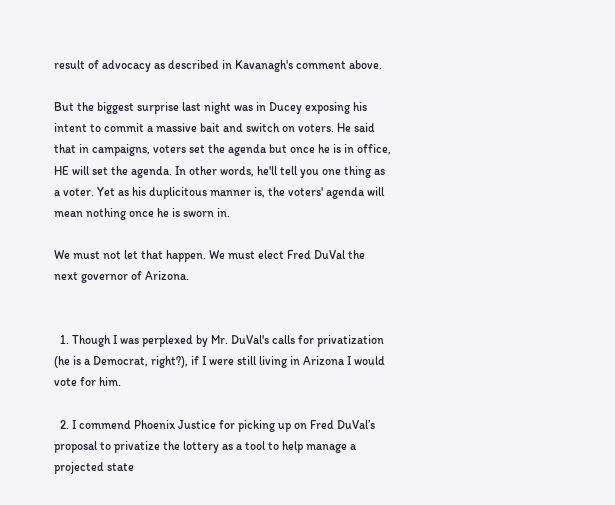result of advocacy as described in Kavanagh's comment above.

But the biggest surprise last night was in Ducey exposing his intent to commit a massive bait and switch on voters. He said that in campaigns, voters set the agenda but once he is in office, HE will set the agenda. In other words, he'll tell you one thing as a voter. Yet as his duplicitous manner is, the voters' agenda will mean nothing once he is sworn in.

We must not let that happen. We must elect Fred DuVal the next governor of Arizona.


  1. Though I was perplexed by Mr. DuVal's calls for privatization (he is a Democrat, right?), if I were still living in Arizona I would vote for him.

  2. I commend Phoenix Justice for picking up on Fred DuVal’s proposal to privatize the lottery as a tool to help manage a projected state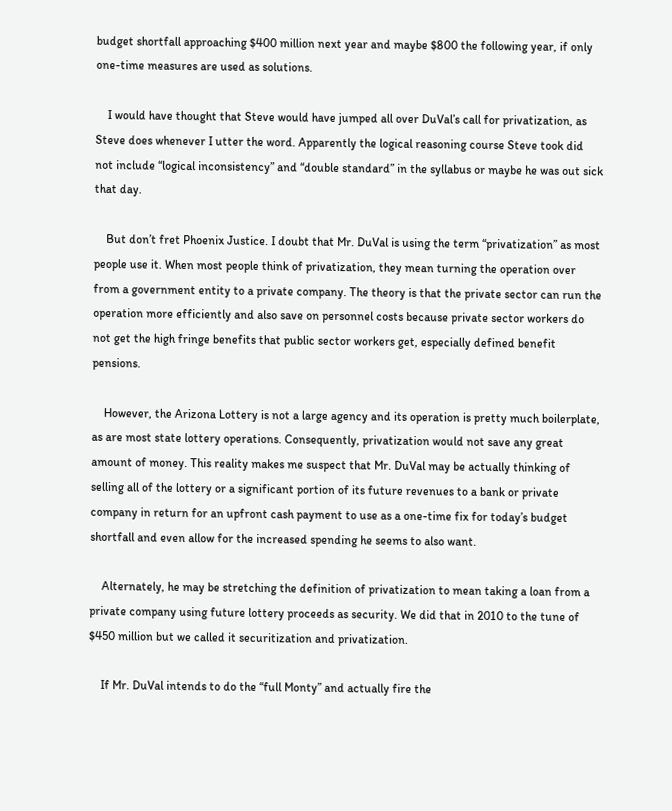budget shortfall approaching $400 million next year and maybe $800 the following year, if only one-time measures are used as solutions.

    I would have thought that Steve would have jumped all over DuVal’s call for privatization, as Steve does whenever I utter the word. Apparently the logical reasoning course Steve took did not include “logical inconsistency” and “double standard” in the syllabus or maybe he was out sick that day.

    But don’t fret Phoenix Justice. I doubt that Mr. DuVal is using the term “privatization” as most people use it. When most people think of privatization, they mean turning the operation over from a government entity to a private company. The theory is that the private sector can run the operation more efficiently and also save on personnel costs because private sector workers do not get the high fringe benefits that public sector workers get, especially defined benefit pensions.

    However, the Arizona Lottery is not a large agency and its operation is pretty much boilerplate, as are most state lottery operations. Consequently, privatization would not save any great amount of money. This reality makes me suspect that Mr. DuVal may be actually thinking of selling all of the lottery or a significant portion of its future revenues to a bank or private company in return for an upfront cash payment to use as a one-time fix for today’s budget shortfall and even allow for the increased spending he seems to also want.

    Alternately, he may be stretching the definition of privatization to mean taking a loan from a private company using future lottery proceeds as security. We did that in 2010 to the tune of $450 million but we called it securitization and privatization.

    If Mr. DuVal intends to do the “full Monty” and actually fire the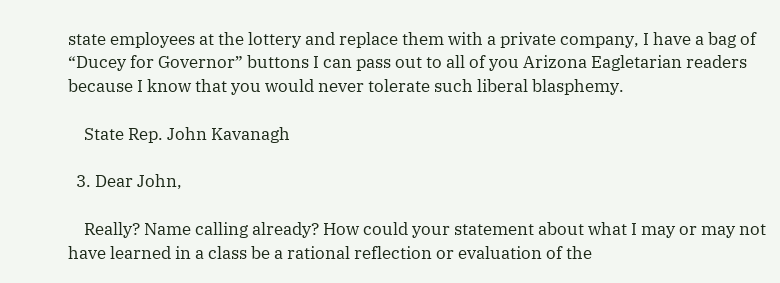state employees at the lottery and replace them with a private company, I have a bag of “Ducey for Governor” buttons I can pass out to all of you Arizona Eagletarian readers because I know that you would never tolerate such liberal blasphemy.

    State Rep. John Kavanagh

  3. Dear John,

    Really? Name calling already? How could your statement about what I may or may not have learned in a class be a rational reflection or evaluation of the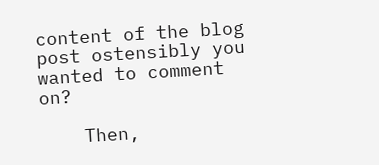content of the blog post ostensibly you wanted to comment on?

    Then,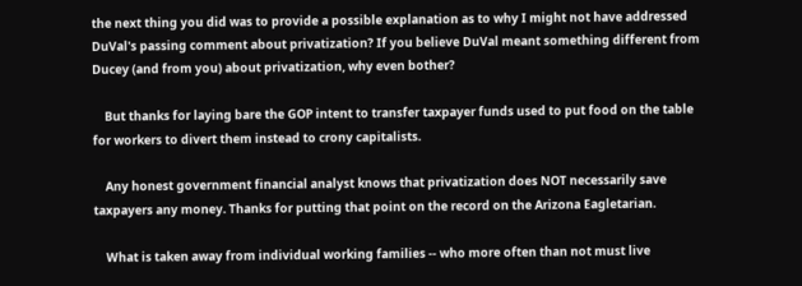the next thing you did was to provide a possible explanation as to why I might not have addressed DuVal's passing comment about privatization? If you believe DuVal meant something different from Ducey (and from you) about privatization, why even bother?

    But thanks for laying bare the GOP intent to transfer taxpayer funds used to put food on the table for workers to divert them instead to crony capitalists.

    Any honest government financial analyst knows that privatization does NOT necessarily save taxpayers any money. Thanks for putting that point on the record on the Arizona Eagletarian.

    What is taken away from individual working families -- who more often than not must live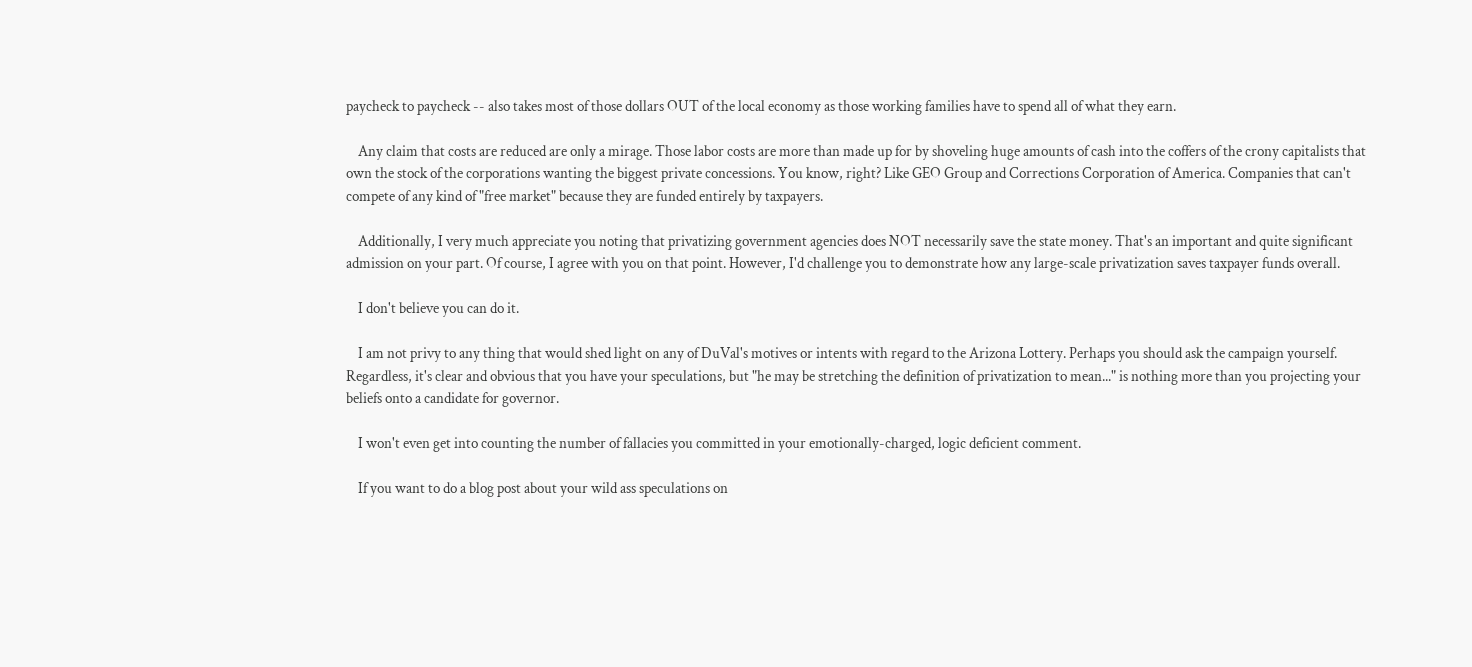paycheck to paycheck -- also takes most of those dollars OUT of the local economy as those working families have to spend all of what they earn.

    Any claim that costs are reduced are only a mirage. Those labor costs are more than made up for by shoveling huge amounts of cash into the coffers of the crony capitalists that own the stock of the corporations wanting the biggest private concessions. You know, right? Like GEO Group and Corrections Corporation of America. Companies that can't compete of any kind of "free market" because they are funded entirely by taxpayers.

    Additionally, I very much appreciate you noting that privatizing government agencies does NOT necessarily save the state money. That's an important and quite significant admission on your part. Of course, I agree with you on that point. However, I'd challenge you to demonstrate how any large-scale privatization saves taxpayer funds overall.

    I don't believe you can do it.

    I am not privy to any thing that would shed light on any of DuVal's motives or intents with regard to the Arizona Lottery. Perhaps you should ask the campaign yourself. Regardless, it's clear and obvious that you have your speculations, but "he may be stretching the definition of privatization to mean..." is nothing more than you projecting your beliefs onto a candidate for governor.

    I won't even get into counting the number of fallacies you committed in your emotionally-charged, logic deficient comment.

    If you want to do a blog post about your wild ass speculations on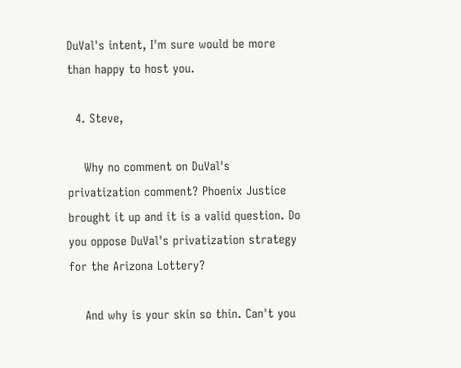DuVal's intent, I'm sure would be more than happy to host you.

  4. Steve,

    Why no comment on DuVal's privatization comment? Phoenix Justice brought it up and it is a valid question. Do you oppose DuVal's privatization strategy for the Arizona Lottery?

    And why is your skin so thin. Can't you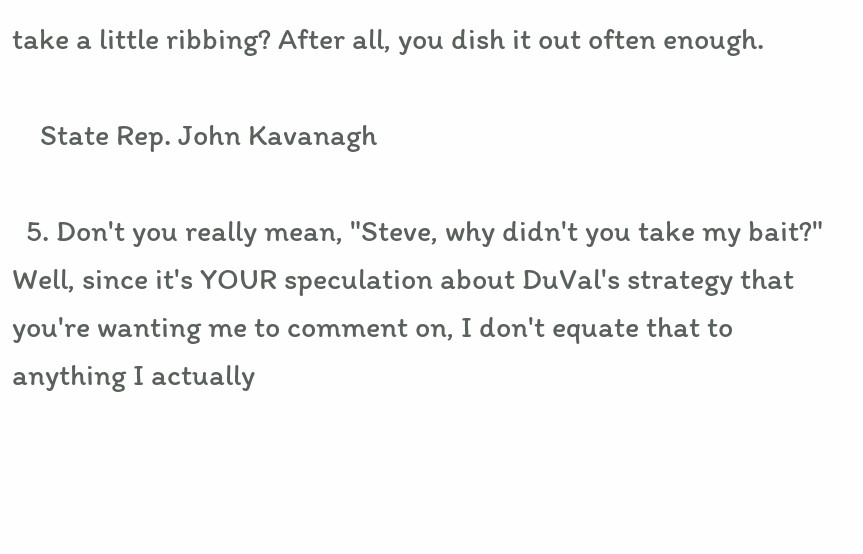take a little ribbing? After all, you dish it out often enough.

    State Rep. John Kavanagh

  5. Don't you really mean, "Steve, why didn't you take my bait?" Well, since it's YOUR speculation about DuVal's strategy that you're wanting me to comment on, I don't equate that to anything I actually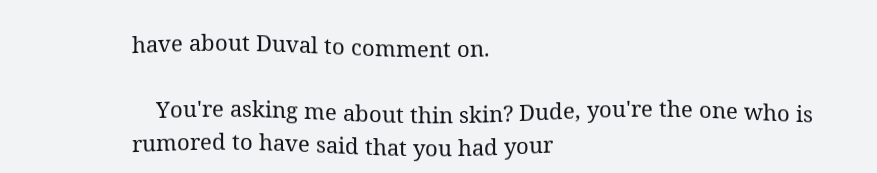have about Duval to comment on.

    You're asking me about thin skin? Dude, you're the one who is rumored to have said that you had your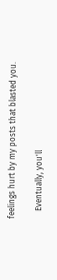feelings hurt by my posts that blasted you.

    Eventually, you'll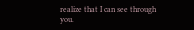realize that I can see through you.